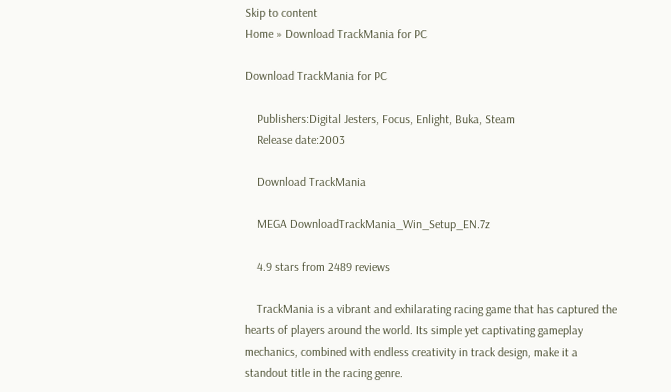Skip to content
Home » Download TrackMania for PC

Download TrackMania for PC

    Publishers:Digital Jesters, Focus, Enlight, Buka, Steam
    Release date:2003

    Download TrackMania

    MEGA DownloadTrackMania_Win_Setup_EN.7z

    4.9 stars from 2489 reviews

    TrackMania is a vibrant and exhilarating racing game that has captured the hearts of players around the world. Its simple yet captivating gameplay mechanics, combined with endless creativity in track design, make it a standout title in the racing genre.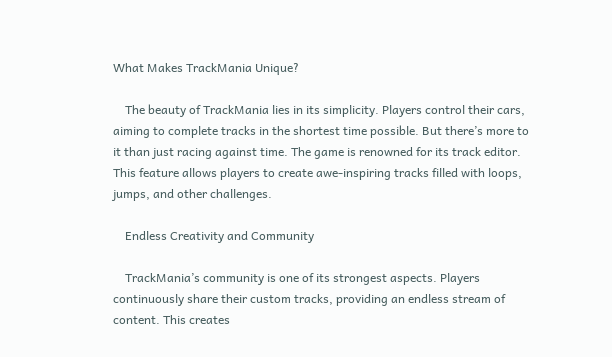What Makes TrackMania Unique?

    The beauty of TrackMania lies in its simplicity. Players control their cars, aiming to complete tracks in the shortest time possible. But there’s more to it than just racing against time. The game is renowned for its track editor. This feature allows players to create awe-inspiring tracks filled with loops, jumps, and other challenges.

    Endless Creativity and Community

    TrackMania’s community is one of its strongest aspects. Players continuously share their custom tracks, providing an endless stream of content. This creates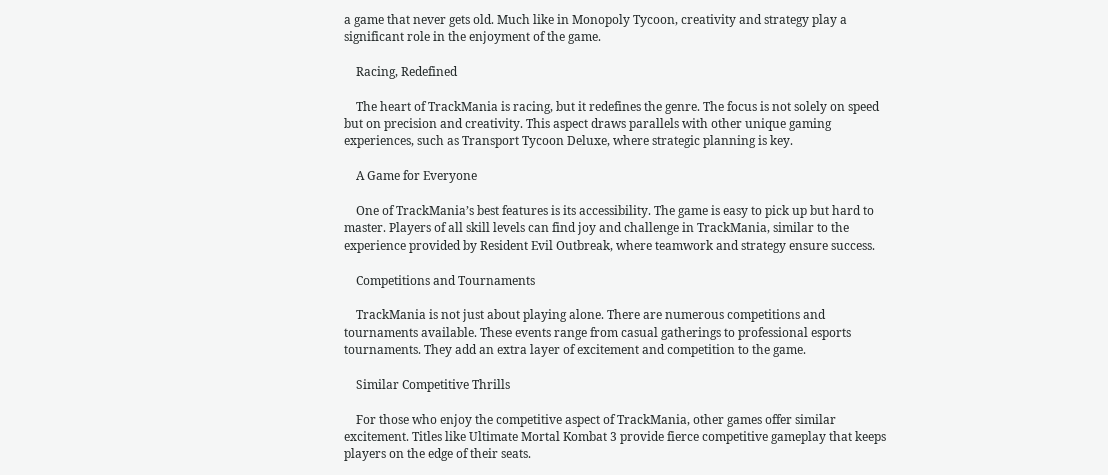a game that never gets old. Much like in Monopoly Tycoon, creativity and strategy play a significant role in the enjoyment of the game.

    Racing, Redefined

    The heart of TrackMania is racing, but it redefines the genre. The focus is not solely on speed but on precision and creativity. This aspect draws parallels with other unique gaming experiences, such as Transport Tycoon Deluxe, where strategic planning is key.

    A Game for Everyone

    One of TrackMania’s best features is its accessibility. The game is easy to pick up but hard to master. Players of all skill levels can find joy and challenge in TrackMania, similar to the experience provided by Resident Evil Outbreak, where teamwork and strategy ensure success.

    Competitions and Tournaments

    TrackMania is not just about playing alone. There are numerous competitions and tournaments available. These events range from casual gatherings to professional esports tournaments. They add an extra layer of excitement and competition to the game.

    Similar Competitive Thrills

    For those who enjoy the competitive aspect of TrackMania, other games offer similar excitement. Titles like Ultimate Mortal Kombat 3 provide fierce competitive gameplay that keeps players on the edge of their seats.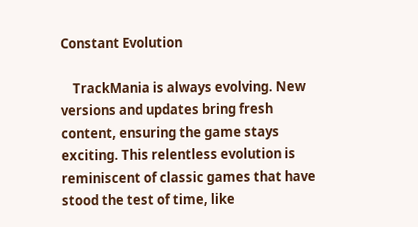Constant Evolution

    TrackMania is always evolving. New versions and updates bring fresh content, ensuring the game stays exciting. This relentless evolution is reminiscent of classic games that have stood the test of time, like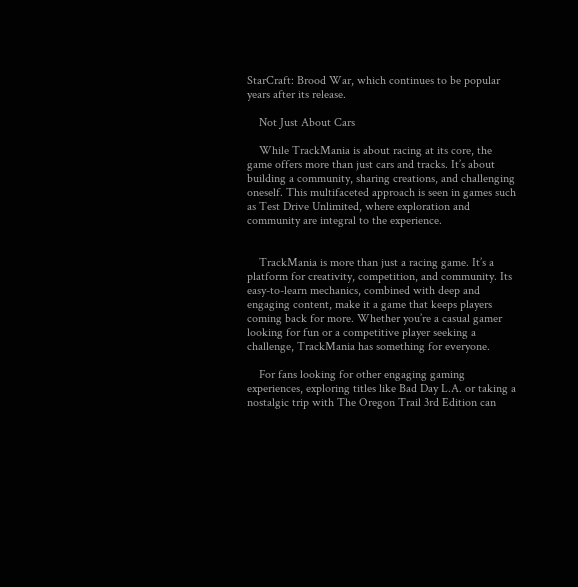StarCraft: Brood War, which continues to be popular years after its release.

    Not Just About Cars

    While TrackMania is about racing at its core, the game offers more than just cars and tracks. It’s about building a community, sharing creations, and challenging oneself. This multifaceted approach is seen in games such as Test Drive Unlimited, where exploration and community are integral to the experience.


    TrackMania is more than just a racing game. It’s a platform for creativity, competition, and community. Its easy-to-learn mechanics, combined with deep and engaging content, make it a game that keeps players coming back for more. Whether you’re a casual gamer looking for fun or a competitive player seeking a challenge, TrackMania has something for everyone.

    For fans looking for other engaging gaming experiences, exploring titles like Bad Day L.A. or taking a nostalgic trip with The Oregon Trail 3rd Edition can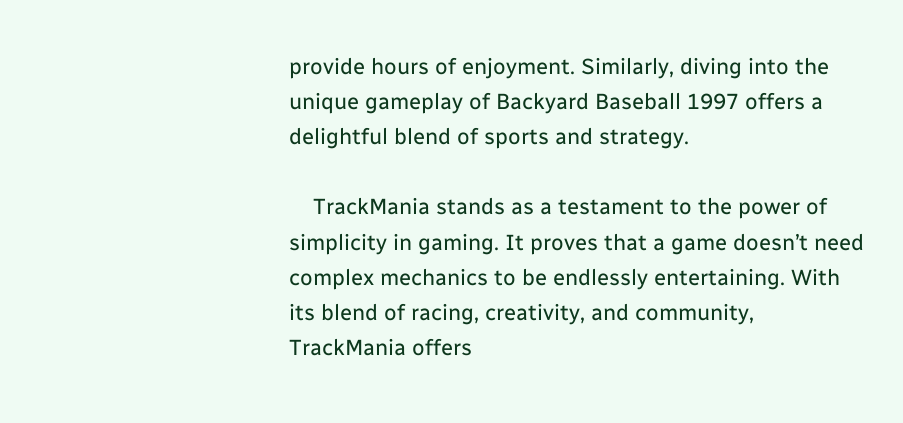provide hours of enjoyment. Similarly, diving into the unique gameplay of Backyard Baseball 1997 offers a delightful blend of sports and strategy.

    TrackMania stands as a testament to the power of simplicity in gaming. It proves that a game doesn’t need complex mechanics to be endlessly entertaining. With its blend of racing, creativity, and community, TrackMania offers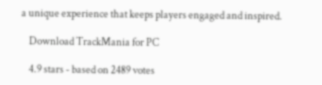a unique experience that keeps players engaged and inspired.

    Download TrackMania for PC

    4.9 stars - based on 2489 votes